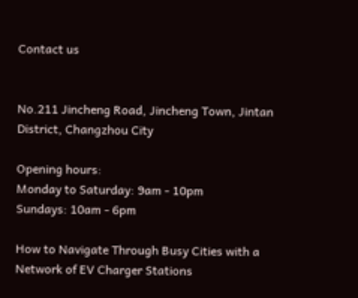Contact us


No.211 Jincheng Road, Jincheng Town, Jintan District, Changzhou City

Opening hours:
Monday to Saturday: 9am - 10pm
Sundays: 10am - 6pm

How to Navigate Through Busy Cities with a Network of EV Charger Stations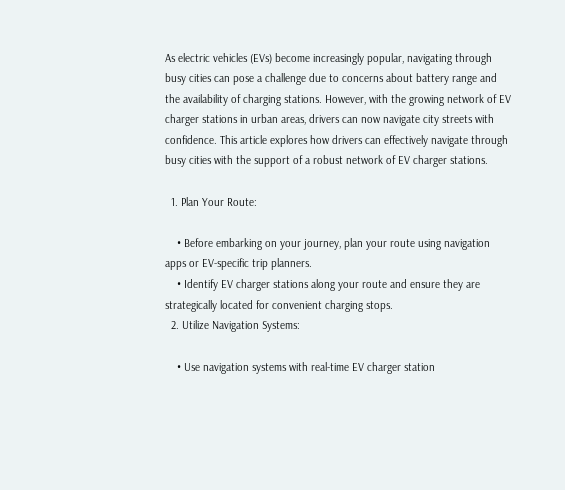As electric vehicles (EVs) become increasingly popular, navigating through busy cities can pose a challenge due to concerns about battery range and the availability of charging stations. However, with the growing network of EV charger stations in urban areas, drivers can now navigate city streets with confidence. This article explores how drivers can effectively navigate through busy cities with the support of a robust network of EV charger stations.

  1. Plan Your Route:

    • Before embarking on your journey, plan your route using navigation apps or EV-specific trip planners.
    • Identify EV charger stations along your route and ensure they are strategically located for convenient charging stops.
  2. Utilize Navigation Systems:

    • Use navigation systems with real-time EV charger station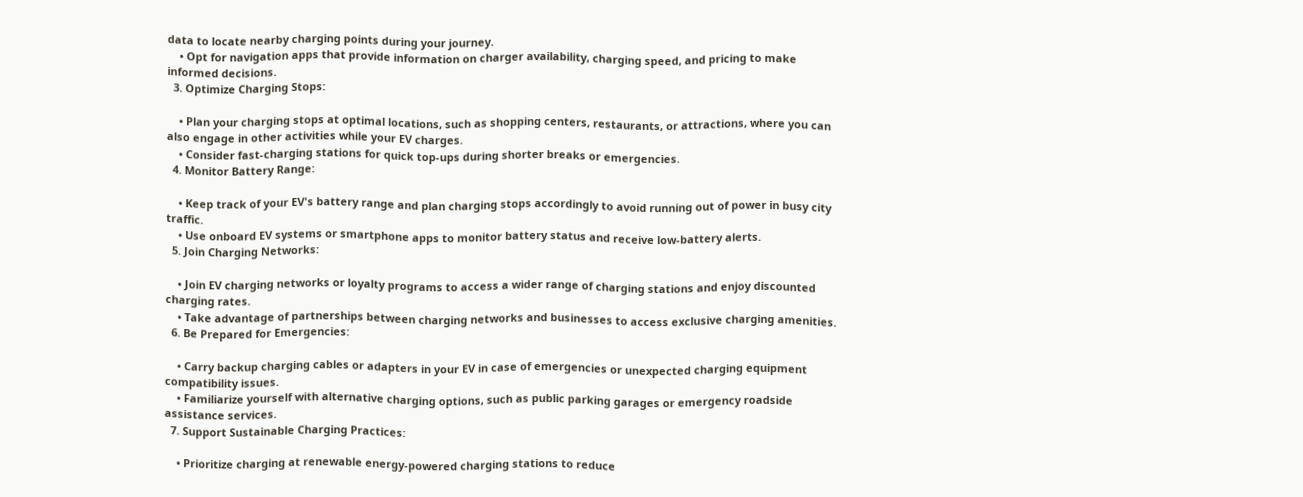data to locate nearby charging points during your journey.
    • Opt for navigation apps that provide information on charger availability, charging speed, and pricing to make informed decisions.
  3. Optimize Charging Stops:

    • Plan your charging stops at optimal locations, such as shopping centers, restaurants, or attractions, where you can also engage in other activities while your EV charges.
    • Consider fast-charging stations for quick top-ups during shorter breaks or emergencies.
  4. Monitor Battery Range:

    • Keep track of your EV's battery range and plan charging stops accordingly to avoid running out of power in busy city traffic.
    • Use onboard EV systems or smartphone apps to monitor battery status and receive low-battery alerts.
  5. Join Charging Networks:

    • Join EV charging networks or loyalty programs to access a wider range of charging stations and enjoy discounted charging rates.
    • Take advantage of partnerships between charging networks and businesses to access exclusive charging amenities.
  6. Be Prepared for Emergencies:

    • Carry backup charging cables or adapters in your EV in case of emergencies or unexpected charging equipment compatibility issues.
    • Familiarize yourself with alternative charging options, such as public parking garages or emergency roadside assistance services.
  7. Support Sustainable Charging Practices:

    • Prioritize charging at renewable energy-powered charging stations to reduce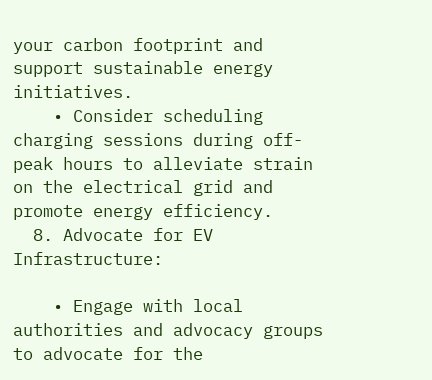your carbon footprint and support sustainable energy initiatives.
    • Consider scheduling charging sessions during off-peak hours to alleviate strain on the electrical grid and promote energy efficiency.
  8. Advocate for EV Infrastructure:

    • Engage with local authorities and advocacy groups to advocate for the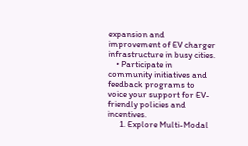expansion and improvement of EV charger infrastructure in busy cities.
    • Participate in community initiatives and feedback programs to voice your support for EV-friendly policies and incentives.
      1. Explore Multi-Modal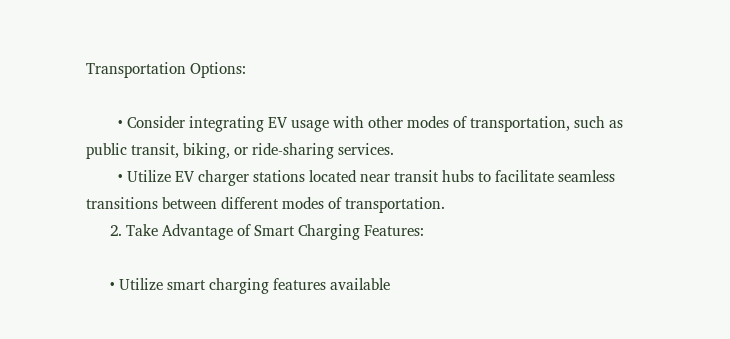Transportation Options:

        • Consider integrating EV usage with other modes of transportation, such as public transit, biking, or ride-sharing services.
        • Utilize EV charger stations located near transit hubs to facilitate seamless transitions between different modes of transportation.
      2. Take Advantage of Smart Charging Features:

      • Utilize smart charging features available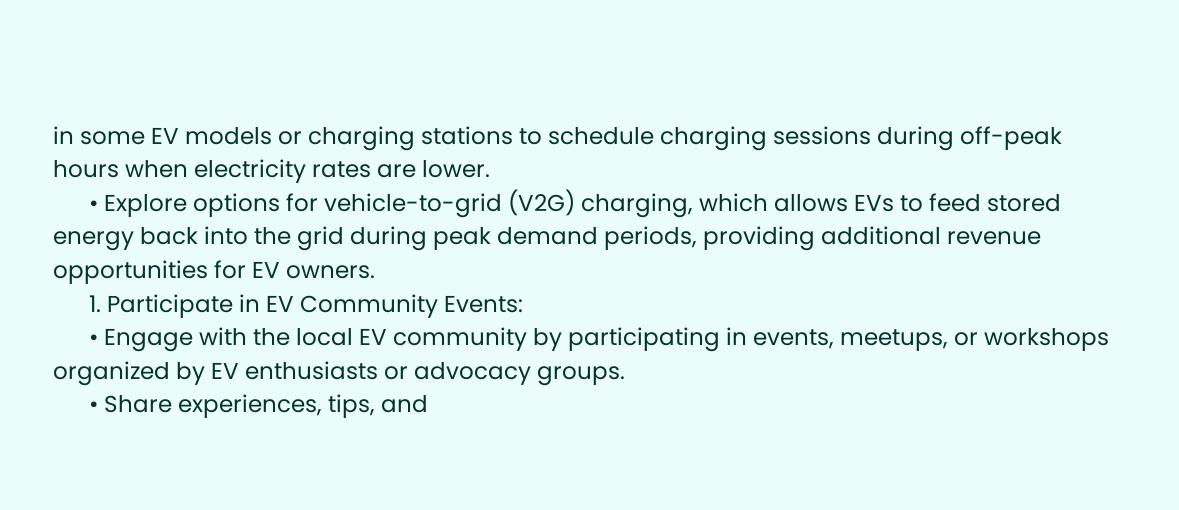in some EV models or charging stations to schedule charging sessions during off-peak hours when electricity rates are lower.
      • Explore options for vehicle-to-grid (V2G) charging, which allows EVs to feed stored energy back into the grid during peak demand periods, providing additional revenue opportunities for EV owners.
      1. Participate in EV Community Events:
      • Engage with the local EV community by participating in events, meetups, or workshops organized by EV enthusiasts or advocacy groups.
      • Share experiences, tips, and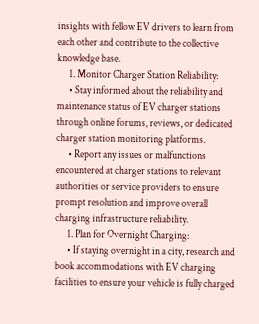insights with fellow EV drivers to learn from each other and contribute to the collective knowledge base.
      1. Monitor Charger Station Reliability:
      • Stay informed about the reliability and maintenance status of EV charger stations through online forums, reviews, or dedicated charger station monitoring platforms.
      • Report any issues or malfunctions encountered at charger stations to relevant authorities or service providers to ensure prompt resolution and improve overall charging infrastructure reliability.
      1. Plan for Overnight Charging:
      • If staying overnight in a city, research and book accommodations with EV charging facilities to ensure your vehicle is fully charged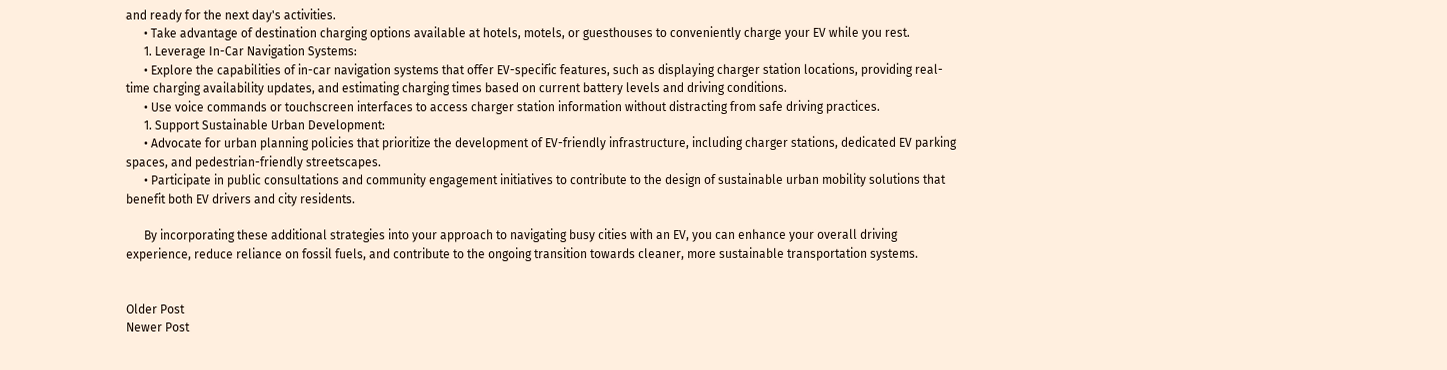and ready for the next day's activities.
      • Take advantage of destination charging options available at hotels, motels, or guesthouses to conveniently charge your EV while you rest.
      1. Leverage In-Car Navigation Systems:
      • Explore the capabilities of in-car navigation systems that offer EV-specific features, such as displaying charger station locations, providing real-time charging availability updates, and estimating charging times based on current battery levels and driving conditions.
      • Use voice commands or touchscreen interfaces to access charger station information without distracting from safe driving practices.
      1. Support Sustainable Urban Development:
      • Advocate for urban planning policies that prioritize the development of EV-friendly infrastructure, including charger stations, dedicated EV parking spaces, and pedestrian-friendly streetscapes.
      • Participate in public consultations and community engagement initiatives to contribute to the design of sustainable urban mobility solutions that benefit both EV drivers and city residents.

      By incorporating these additional strategies into your approach to navigating busy cities with an EV, you can enhance your overall driving experience, reduce reliance on fossil fuels, and contribute to the ongoing transition towards cleaner, more sustainable transportation systems.


Older Post
Newer Post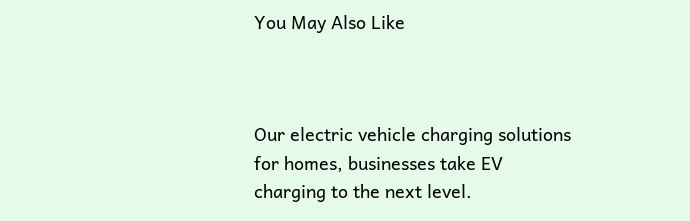You May Also Like



Our electric vehicle charging solutions for homes, businesses take EV charging to the next level.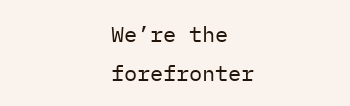We’re the forefronter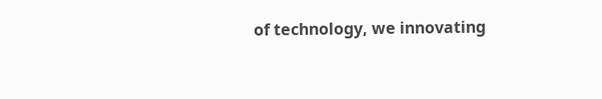of technology, we innovating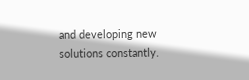and developing new solutions constantly.